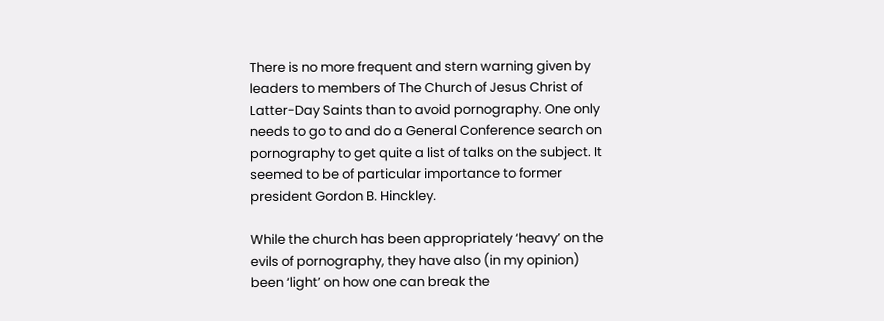There is no more frequent and stern warning given by leaders to members of The Church of Jesus Christ of Latter-Day Saints than to avoid pornography. One only needs to go to and do a General Conference search on pornography to get quite a list of talks on the subject. It seemed to be of particular importance to former president Gordon B. Hinckley.

While the church has been appropriately ‘heavy’ on the evils of pornography, they have also (in my opinion) been ‘light’ on how one can break the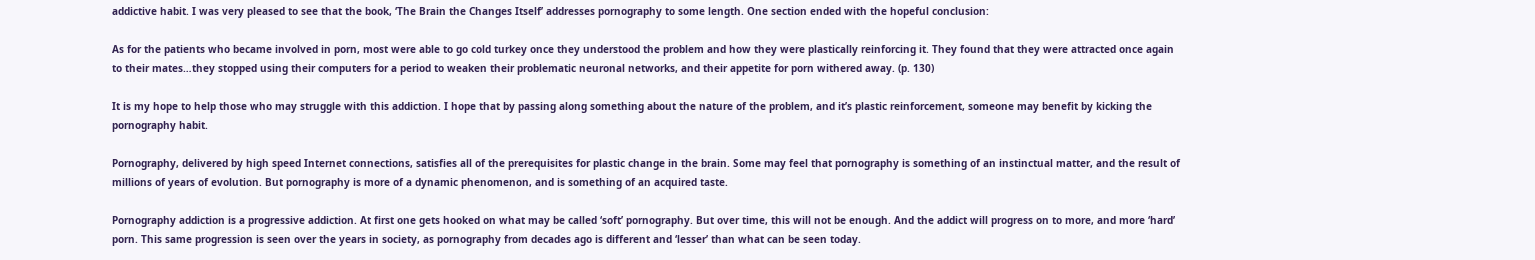addictive habit. I was very pleased to see that the book, ‘The Brain the Changes Itself’ addresses pornography to some length. One section ended with the hopeful conclusion:

As for the patients who became involved in porn, most were able to go cold turkey once they understood the problem and how they were plastically reinforcing it. They found that they were attracted once again to their mates…they stopped using their computers for a period to weaken their problematic neuronal networks, and their appetite for porn withered away. (p. 130)

It is my hope to help those who may struggle with this addiction. I hope that by passing along something about the nature of the problem, and it’s plastic reinforcement, someone may benefit by kicking the pornography habit.

Pornography, delivered by high speed Internet connections, satisfies all of the prerequisites for plastic change in the brain. Some may feel that pornography is something of an instinctual matter, and the result of millions of years of evolution. But pornography is more of a dynamic phenomenon, and is something of an acquired taste.

Pornography addiction is a progressive addiction. At first one gets hooked on what may be called ‘soft’ pornography. But over time, this will not be enough. And the addict will progress on to more, and more ‘hard’ porn. This same progression is seen over the years in society, as pornography from decades ago is different and ‘lesser’ than what can be seen today.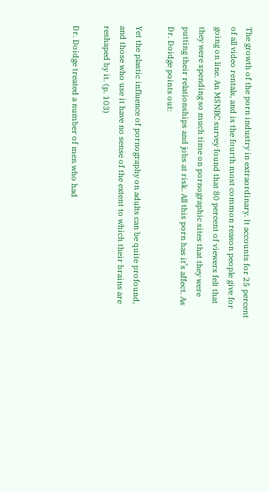The growth of the porn industry in extraordinary. It accounts for 25 percent of all video rentals, and is the fourth most common reason people give for going on line. An MSNBC survey found that 80 percent of viewers felt that they were spending so much time on pornographic sites that they were putting their relationships and jobs at risk. All this porn has it’s affect. As Dr. Doidge points out:

Yet the plastic influence of pornography on adults can be quite profound, and those who use it have no sense of the extent to which their brains are reshaped by it. (p. 103)

Dr. Doidge treated a number of men who had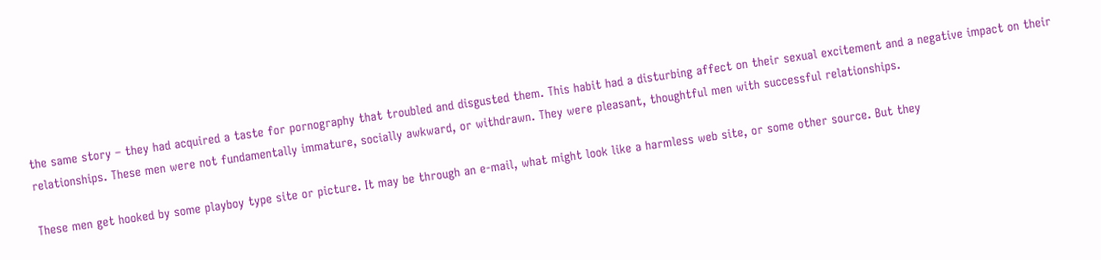the same story – they had acquired a taste for pornography that troubled and disgusted them. This habit had a disturbing affect on their sexual excitement and a negative impact on their relationships. These men were not fundamentally immature, socially awkward, or withdrawn. They were pleasant, thoughtful men with successful relationships.

These men get hooked by some playboy type site or picture. It may be through an e-mail, what might look like a harmless web site, or some other source. But they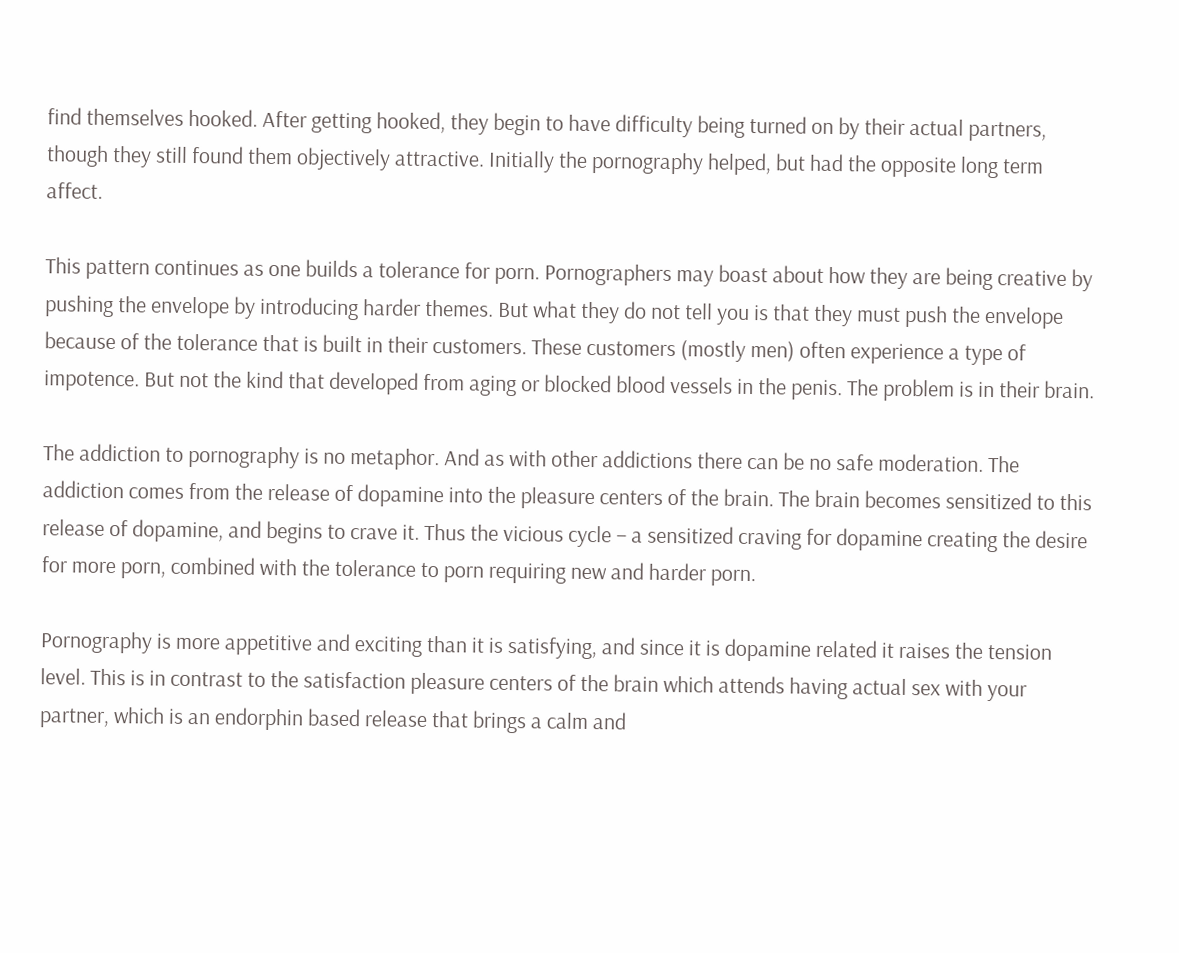find themselves hooked. After getting hooked, they begin to have difficulty being turned on by their actual partners, though they still found them objectively attractive. Initially the pornography helped, but had the opposite long term affect.

This pattern continues as one builds a tolerance for porn. Pornographers may boast about how they are being creative by pushing the envelope by introducing harder themes. But what they do not tell you is that they must push the envelope because of the tolerance that is built in their customers. These customers (mostly men) often experience a type of impotence. But not the kind that developed from aging or blocked blood vessels in the penis. The problem is in their brain.

The addiction to pornography is no metaphor. And as with other addictions there can be no safe moderation. The addiction comes from the release of dopamine into the pleasure centers of the brain. The brain becomes sensitized to this release of dopamine, and begins to crave it. Thus the vicious cycle – a sensitized craving for dopamine creating the desire for more porn, combined with the tolerance to porn requiring new and harder porn.

Pornography is more appetitive and exciting than it is satisfying, and since it is dopamine related it raises the tension level. This is in contrast to the satisfaction pleasure centers of the brain which attends having actual sex with your partner, which is an endorphin based release that brings a calm and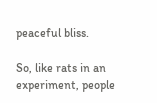peaceful bliss.

So, like rats in an experiment, people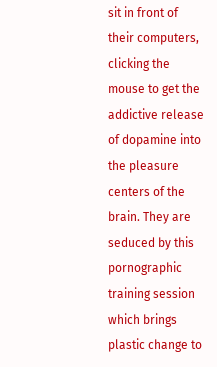sit in front of their computers, clicking the mouse to get the addictive release of dopamine into the pleasure centers of the brain. They are seduced by this pornographic training session which brings plastic change to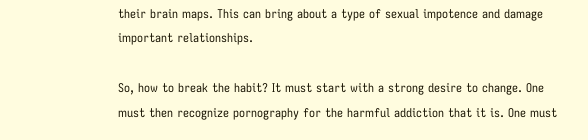their brain maps. This can bring about a type of sexual impotence and damage important relationships.

So, how to break the habit? It must start with a strong desire to change. One must then recognize pornography for the harmful addiction that it is. One must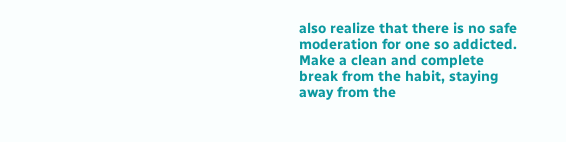also realize that there is no safe moderation for one so addicted. Make a clean and complete break from the habit, staying away from the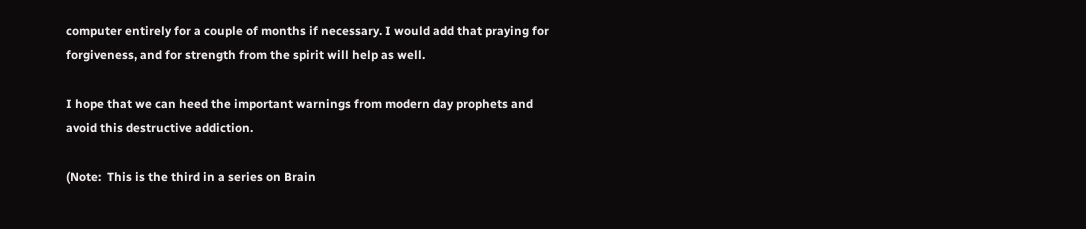computer entirely for a couple of months if necessary. I would add that praying for forgiveness, and for strength from the spirit will help as well.

I hope that we can heed the important warnings from modern day prophets and avoid this destructive addiction.

(Note:  This is the third in a series on Brain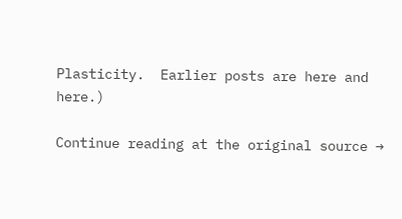Plasticity.  Earlier posts are here and here.)

Continue reading at the original source →